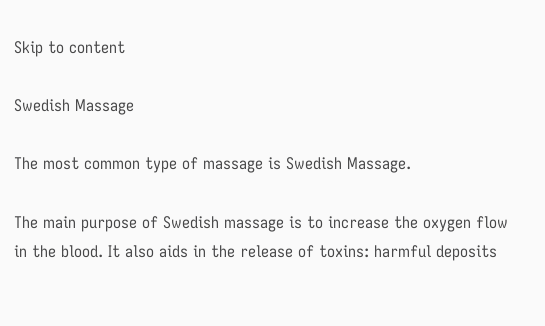Skip to content

Swedish Massage

The most common type of massage is Swedish Massage.

The main purpose of Swedish massage is to increase the oxygen flow in the blood. It also aids in the release of toxins: harmful deposits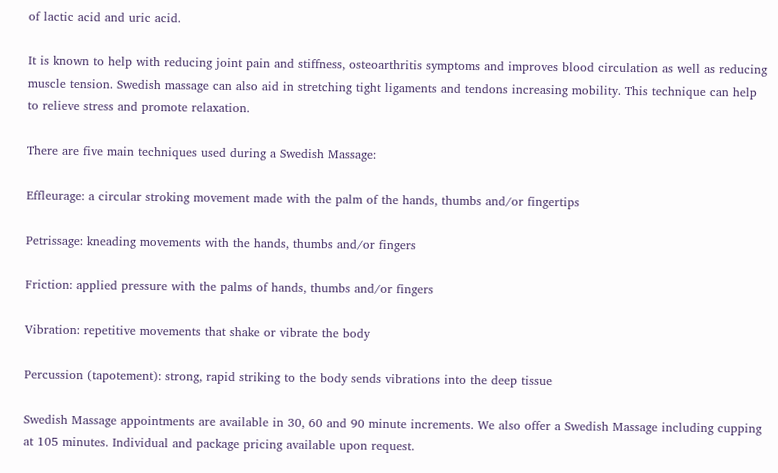of lactic acid and uric acid.

It is known to help with reducing joint pain and stiffness, osteoarthritis symptoms and improves blood circulation as well as reducing muscle tension. Swedish massage can also aid in stretching tight ligaments and tendons increasing mobility. This technique can help to relieve stress and promote relaxation.

There are five main techniques used during a Swedish Massage:

Effleurage: a circular stroking movement made with the palm of the hands, thumbs and/or fingertips

Petrissage: kneading movements with the hands, thumbs and/or fingers

Friction: applied pressure with the palms of hands, thumbs and/or fingers

Vibration: repetitive movements that shake or vibrate the body

Percussion (tapotement): strong, rapid striking to the body sends vibrations into the deep tissue

Swedish Massage appointments are available in 30, 60 and 90 minute increments. We also offer a Swedish Massage including cupping at 105 minutes. Individual and package pricing available upon request.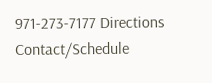971-273-7177 Directions Contact/Schedule